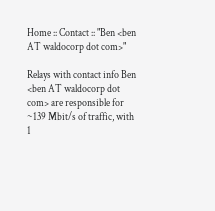Home :: Contact :: "Ben <ben AT waldocorp dot com>"

Relays with contact info Ben <ben AT waldocorp dot com> are responsible for ~139 Mbit/s of traffic, with 1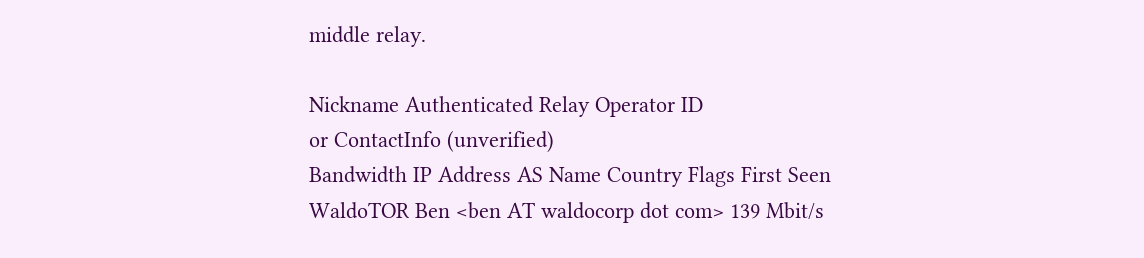middle relay.

Nickname Authenticated Relay Operator ID
or ContactInfo (unverified)
Bandwidth IP Address AS Name Country Flags First Seen
WaldoTOR Ben <ben AT waldocorp dot com> 139 Mbit/s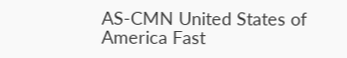AS-CMN United States of America Fast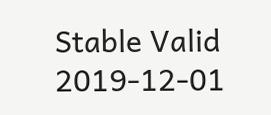Stable Valid 2019-12-01